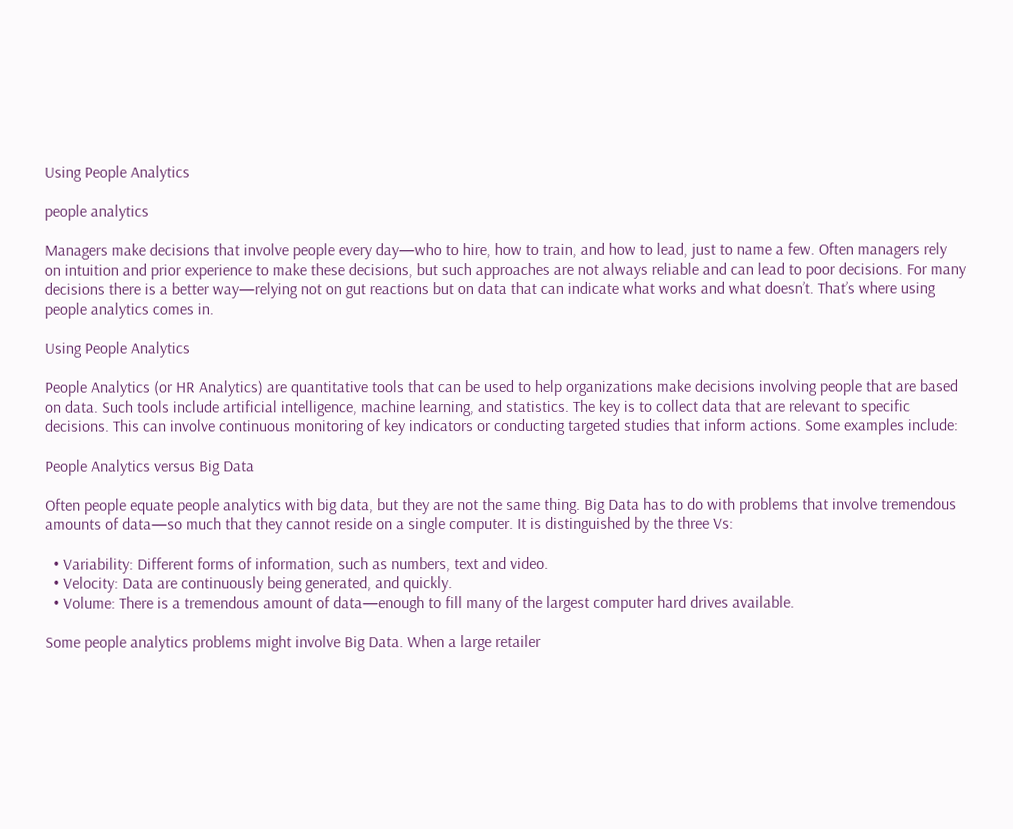Using People Analytics

people analytics

Managers make decisions that involve people every day—who to hire, how to train, and how to lead, just to name a few. Often managers rely on intuition and prior experience to make these decisions, but such approaches are not always reliable and can lead to poor decisions. For many decisions there is a better way—relying not on gut reactions but on data that can indicate what works and what doesn’t. That’s where using people analytics comes in.

Using People Analytics

People Analytics (or HR Analytics) are quantitative tools that can be used to help organizations make decisions involving people that are based on data. Such tools include artificial intelligence, machine learning, and statistics. The key is to collect data that are relevant to specific decisions. This can involve continuous monitoring of key indicators or conducting targeted studies that inform actions. Some examples include:

People Analytics versus Big Data

Often people equate people analytics with big data, but they are not the same thing. Big Data has to do with problems that involve tremendous amounts of data—so much that they cannot reside on a single computer. It is distinguished by the three Vs:

  • Variability: Different forms of information, such as numbers, text and video.
  • Velocity: Data are continuously being generated, and quickly.
  • Volume: There is a tremendous amount of data—enough to fill many of the largest computer hard drives available.

Some people analytics problems might involve Big Data. When a large retailer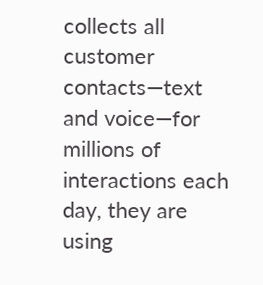collects all customer contacts—text and voice—for millions of interactions each day, they are using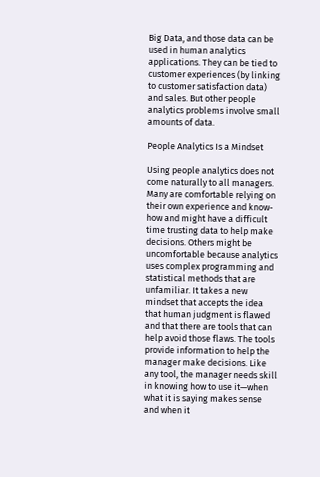Big Data, and those data can be used in human analytics applications. They can be tied to customer experiences (by linking to customer satisfaction data) and sales. But other people analytics problems involve small amounts of data.

People Analytics Is a Mindset

Using people analytics does not come naturally to all managers. Many are comfortable relying on their own experience and know-how and might have a difficult time trusting data to help make decisions. Others might be uncomfortable because analytics uses complex programming and statistical methods that are unfamiliar. It takes a new mindset that accepts the idea that human judgment is flawed and that there are tools that can help avoid those flaws. The tools provide information to help the manager make decisions. Like any tool, the manager needs skill in knowing how to use it—when what it is saying makes sense and when it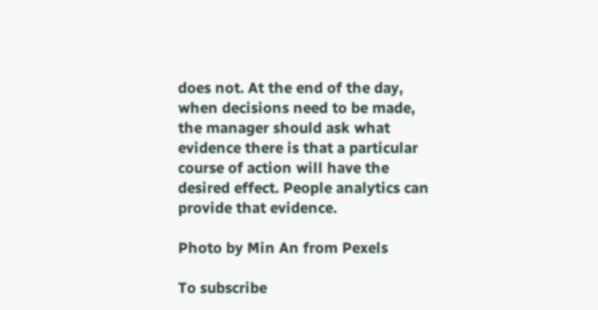does not. At the end of the day, when decisions need to be made, the manager should ask what evidence there is that a particular course of action will have the desired effect. People analytics can provide that evidence.

Photo by Min An from Pexels

To subscribe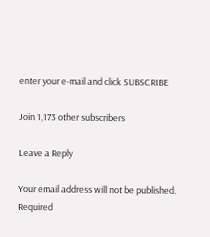enter your e-mail and click SUBSCRIBE

Join 1,173 other subscribers

Leave a Reply

Your email address will not be published. Required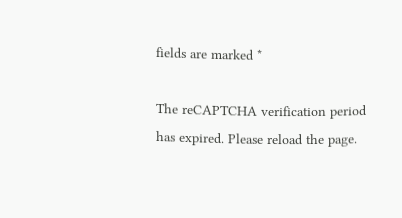fields are marked *

The reCAPTCHA verification period has expired. Please reload the page.